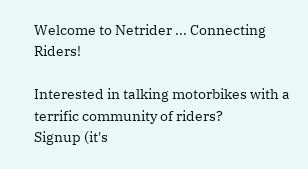Welcome to Netrider ... Connecting Riders!

Interested in talking motorbikes with a terrific community of riders?
Signup (it's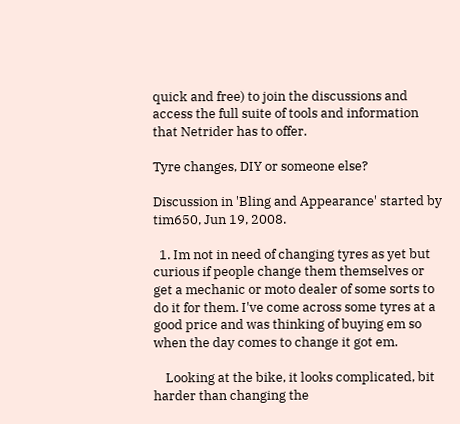quick and free) to join the discussions and access the full suite of tools and information that Netrider has to offer.

Tyre changes, DIY or someone else?

Discussion in 'Bling and Appearance' started by tim650, Jun 19, 2008.

  1. Im not in need of changing tyres as yet but curious if people change them themselves or get a mechanic or moto dealer of some sorts to do it for them. I've come across some tyres at a good price and was thinking of buying em so when the day comes to change it got em.

    Looking at the bike, it looks complicated, bit harder than changing the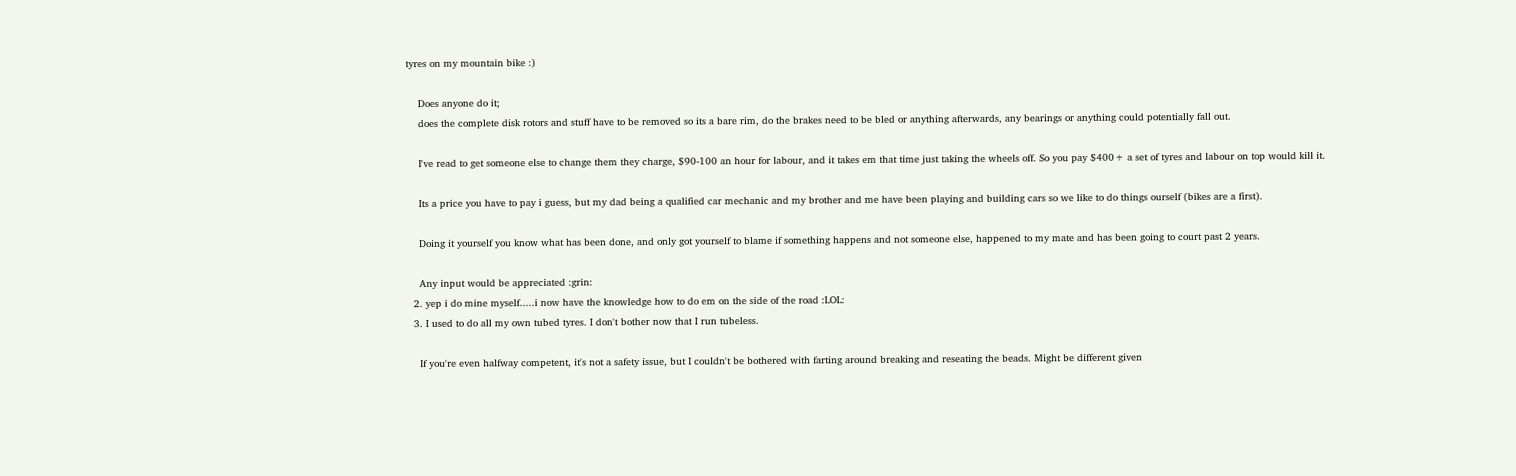tyres on my mountain bike :)

    Does anyone do it;
    does the complete disk rotors and stuff have to be removed so its a bare rim, do the brakes need to be bled or anything afterwards, any bearings or anything could potentially fall out.

    I've read to get someone else to change them they charge, $90-100 an hour for labour, and it takes em that time just taking the wheels off. So you pay $400+ a set of tyres and labour on top would kill it.

    Its a price you have to pay i guess, but my dad being a qualified car mechanic and my brother and me have been playing and building cars so we like to do things ourself (bikes are a first).

    Doing it yourself you know what has been done, and only got yourself to blame if something happens and not someone else, happened to my mate and has been going to court past 2 years.

    Any input would be appreciated :grin:
  2. yep i do mine myself.....i now have the knowledge how to do em on the side of the road :LOL:
  3. I used to do all my own tubed tyres. I don't bother now that I run tubeless.

    If you're even halfway competent, it's not a safety issue, but I couldn't be bothered with farting around breaking and reseating the beads. Might be different given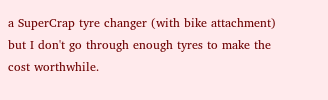a SuperCrap tyre changer (with bike attachment) but I don't go through enough tyres to make the cost worthwhile.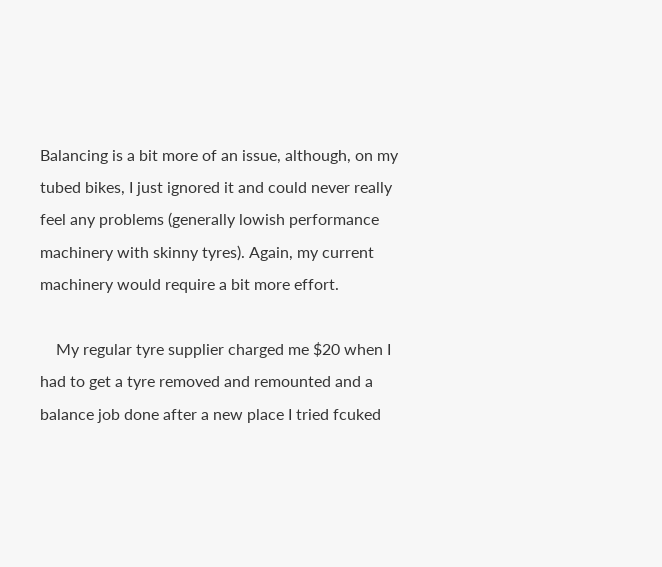Balancing is a bit more of an issue, although, on my tubed bikes, I just ignored it and could never really feel any problems (generally lowish performance machinery with skinny tyres). Again, my current machinery would require a bit more effort.

    My regular tyre supplier charged me $20 when I had to get a tyre removed and remounted and a balance job done after a new place I tried fcuked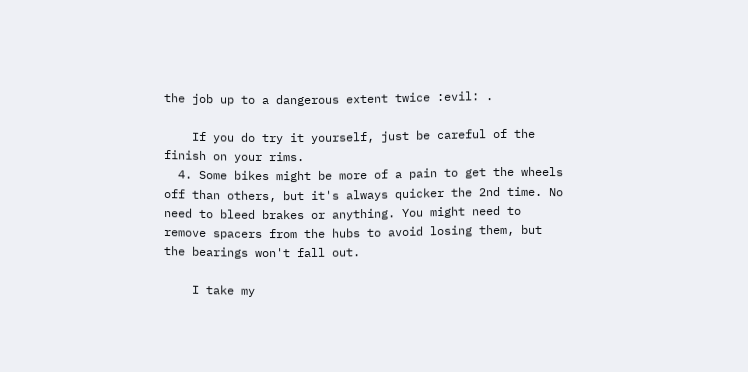the job up to a dangerous extent twice :evil: .

    If you do try it yourself, just be careful of the finish on your rims.
  4. Some bikes might be more of a pain to get the wheels off than others, but it's always quicker the 2nd time. No need to bleed brakes or anything. You might need to remove spacers from the hubs to avoid losing them, but the bearings won't fall out.

    I take my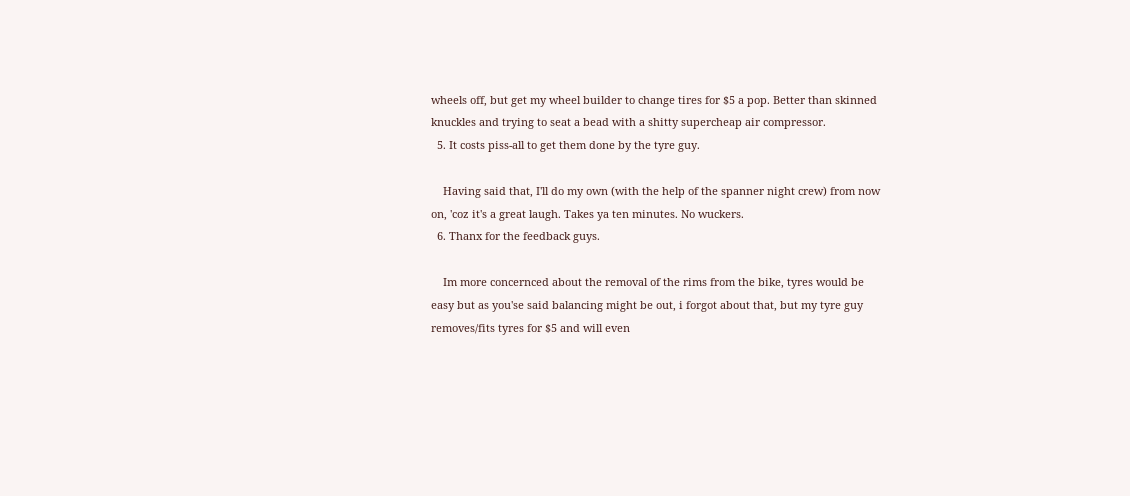wheels off, but get my wheel builder to change tires for $5 a pop. Better than skinned knuckles and trying to seat a bead with a shitty supercheap air compressor.
  5. It costs piss-all to get them done by the tyre guy.

    Having said that, I'll do my own (with the help of the spanner night crew) from now on, 'coz it's a great laugh. Takes ya ten minutes. No wuckers.
  6. Thanx for the feedback guys.

    Im more concernced about the removal of the rims from the bike, tyres would be easy but as you'se said balancing might be out, i forgot about that, but my tyre guy removes/fits tyres for $5 and will even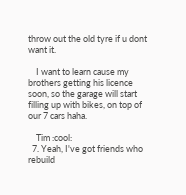throw out the old tyre if u dont want it.

    I want to learn cause my brothers getting his licence soon, so the garage will start filling up with bikes, on top of our 7 cars haha.

    Tim :cool:
  7. Yeah, I've got friends who rebuild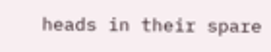heads in their spare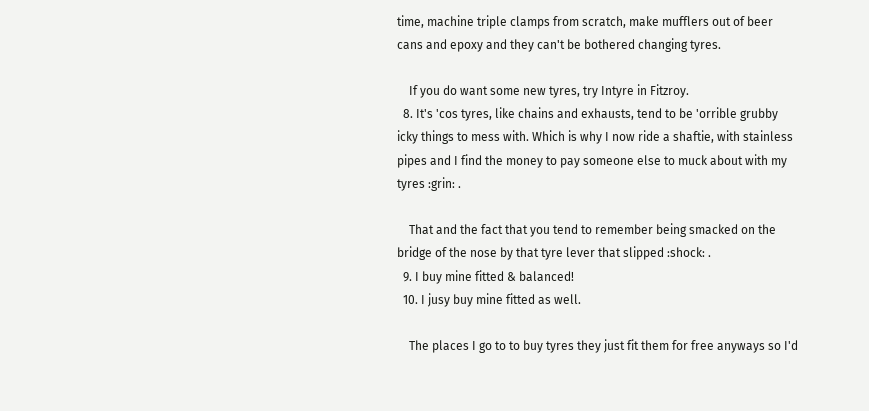time, machine triple clamps from scratch, make mufflers out of beer cans and epoxy and they can't be bothered changing tyres.

    If you do want some new tyres, try Intyre in Fitzroy.
  8. It's 'cos tyres, like chains and exhausts, tend to be 'orrible grubby icky things to mess with. Which is why I now ride a shaftie, with stainless pipes and I find the money to pay someone else to muck about with my tyres :grin: .

    That and the fact that you tend to remember being smacked on the bridge of the nose by that tyre lever that slipped :shock: .
  9. I buy mine fitted & balanced!
  10. I jusy buy mine fitted as well.

    The places I go to to buy tyres they just fit them for free anyways so I'd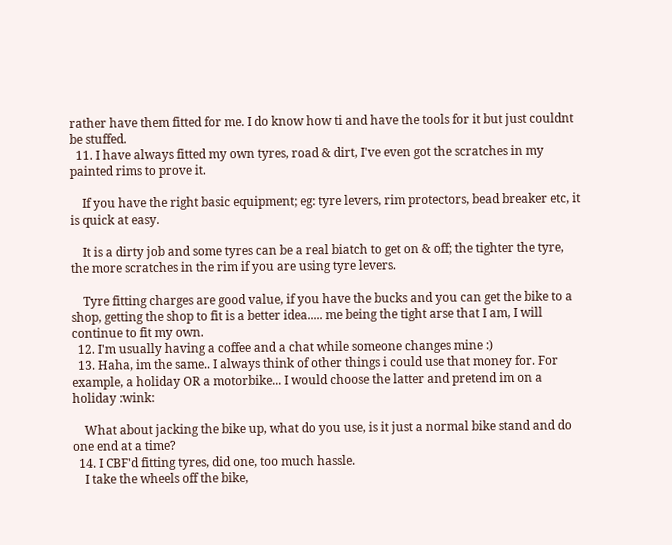rather have them fitted for me. I do know how ti and have the tools for it but just couldnt be stuffed.
  11. I have always fitted my own tyres, road & dirt, I've even got the scratches in my painted rims to prove it.

    If you have the right basic equipment; eg: tyre levers, rim protectors, bead breaker etc, it is quick at easy.

    It is a dirty job and some tyres can be a real biatch to get on & off; the tighter the tyre, the more scratches in the rim if you are using tyre levers.

    Tyre fitting charges are good value, if you have the bucks and you can get the bike to a shop, getting the shop to fit is a better idea..... me being the tight arse that I am, I will continue to fit my own.
  12. I'm usually having a coffee and a chat while someone changes mine :)
  13. Haha, im the same.. I always think of other things i could use that money for. For example, a holiday OR a motorbike... I would choose the latter and pretend im on a holiday :wink:

    What about jacking the bike up, what do you use, is it just a normal bike stand and do one end at a time?
  14. I CBF'd fitting tyres, did one, too much hassle.
    I take the wheels off the bike,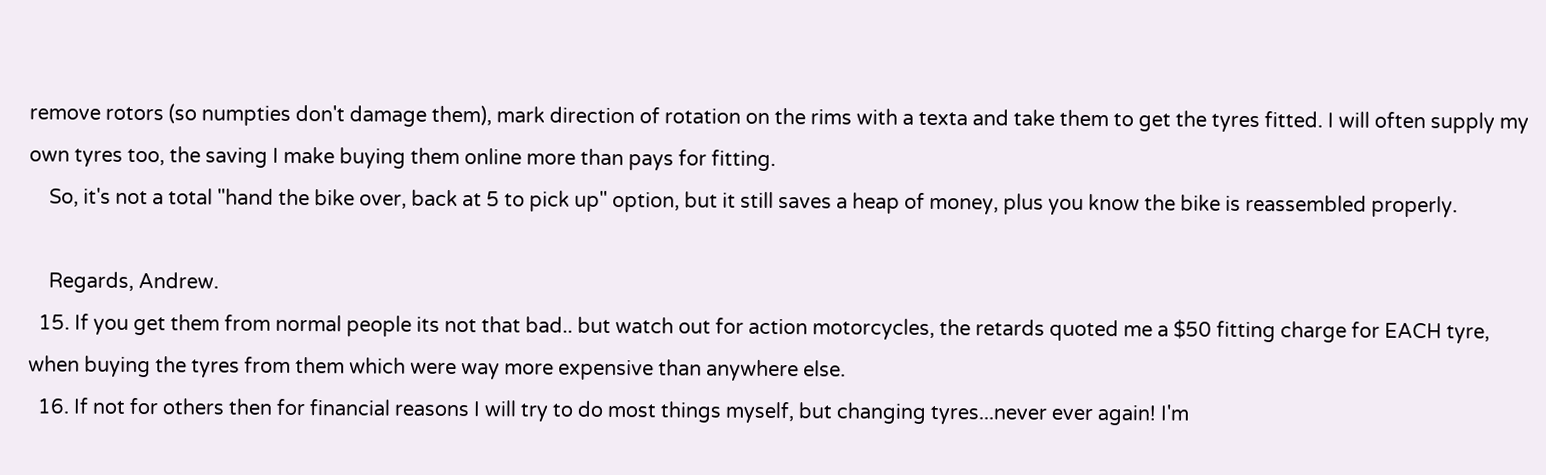remove rotors (so numpties don't damage them), mark direction of rotation on the rims with a texta and take them to get the tyres fitted. I will often supply my own tyres too, the saving I make buying them online more than pays for fitting.
    So, it's not a total "hand the bike over, back at 5 to pick up" option, but it still saves a heap of money, plus you know the bike is reassembled properly.

    Regards, Andrew.
  15. If you get them from normal people its not that bad.. but watch out for action motorcycles, the retards quoted me a $50 fitting charge for EACH tyre, when buying the tyres from them which were way more expensive than anywhere else.
  16. If not for others then for financial reasons I will try to do most things myself, but changing tyres...never ever again! I'm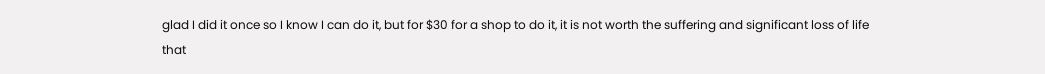glad I did it once so I know I can do it, but for $30 for a shop to do it, it is not worth the suffering and significant loss of life that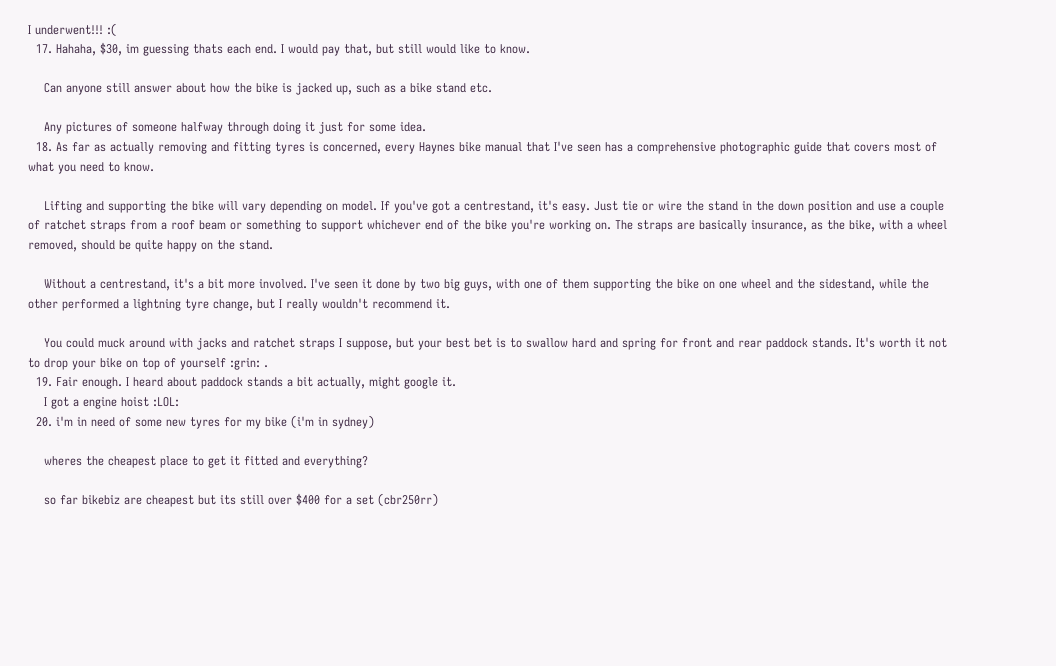I underwent!!! :(
  17. Hahaha, $30, im guessing thats each end. I would pay that, but still would like to know.

    Can anyone still answer about how the bike is jacked up, such as a bike stand etc.

    Any pictures of someone halfway through doing it just for some idea.
  18. As far as actually removing and fitting tyres is concerned, every Haynes bike manual that I've seen has a comprehensive photographic guide that covers most of what you need to know.

    Lifting and supporting the bike will vary depending on model. If you've got a centrestand, it's easy. Just tie or wire the stand in the down position and use a couple of ratchet straps from a roof beam or something to support whichever end of the bike you're working on. The straps are basically insurance, as the bike, with a wheel removed, should be quite happy on the stand.

    Without a centrestand, it's a bit more involved. I've seen it done by two big guys, with one of them supporting the bike on one wheel and the sidestand, while the other performed a lightning tyre change, but I really wouldn't recommend it.

    You could muck around with jacks and ratchet straps I suppose, but your best bet is to swallow hard and spring for front and rear paddock stands. It's worth it not to drop your bike on top of yourself :grin: .
  19. Fair enough. I heard about paddock stands a bit actually, might google it.
    I got a engine hoist :LOL:
  20. i'm in need of some new tyres for my bike (i'm in sydney)

    wheres the cheapest place to get it fitted and everything?

    so far bikebiz are cheapest but its still over $400 for a set (cbr250rr)